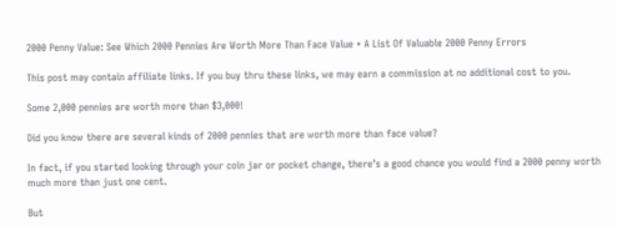2000 Penny Value: See Which 2000 Pennies Are Worth More Than Face Value + A List Of Valuable 2000 Penny Errors

This post may contain affiliate links. If you buy thru these links, we may earn a commission at no additional cost to you.

Some 2,000 pennies are worth more than $3,000!

Did you know there are several kinds of 2000 pennies that are worth more than face value?

In fact, if you started looking through your coin jar or pocket change, there’s a good chance you would find a 2000 penny worth much more than just one cent.

But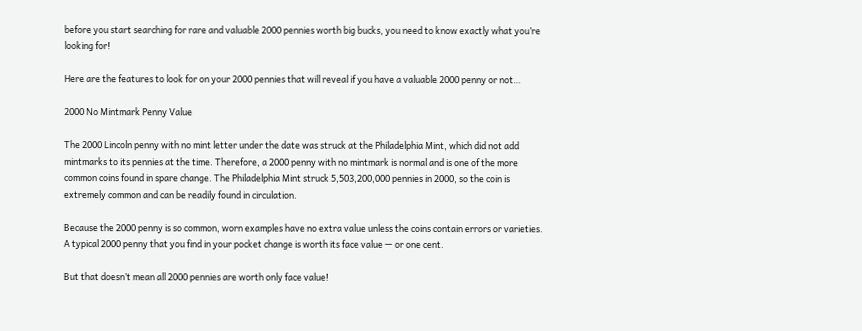before you start searching for rare and valuable 2000 pennies worth big bucks, you need to know exactly what you’re looking for!

Here are the features to look for on your 2000 pennies that will reveal if you have a valuable 2000 penny or not…

2000 No Mintmark Penny Value

The 2000 Lincoln penny with no mint letter under the date was struck at the Philadelphia Mint, which did not add mintmarks to its pennies at the time. Therefore, a 2000 penny with no mintmark is normal and is one of the more common coins found in spare change. The Philadelphia Mint struck 5,503,200,000 pennies in 2000, so the coin is extremely common and can be readily found in circulation.

Because the 2000 penny is so common, worn examples have no extra value unless the coins contain errors or varieties. A typical 2000 penny that you find in your pocket change is worth its face value — or one cent.

But that doesn’t mean all 2000 pennies are worth only face value!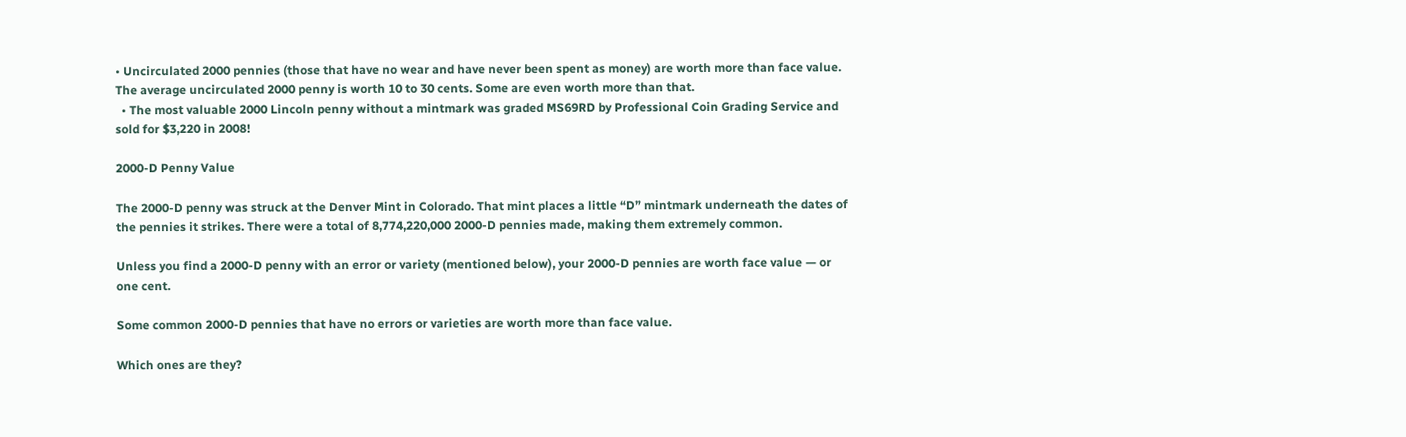• Uncirculated 2000 pennies (those that have no wear and have never been spent as money) are worth more than face value. The average uncirculated 2000 penny is worth 10 to 30 cents. Some are even worth more than that.
  • The most valuable 2000 Lincoln penny without a mintmark was graded MS69RD by Professional Coin Grading Service and sold for $3,220 in 2008!

2000-D Penny Value

The 2000-D penny was struck at the Denver Mint in Colorado. That mint places a little “D” mintmark underneath the dates of the pennies it strikes. There were a total of 8,774,220,000 2000-D pennies made, making them extremely common.

Unless you find a 2000-D penny with an error or variety (mentioned below), your 2000-D pennies are worth face value — or one cent.

Some common 2000-D pennies that have no errors or varieties are worth more than face value.

Which ones are they?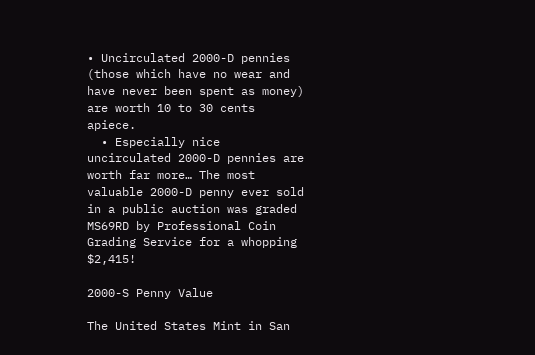• Uncirculated 2000-D pennies (those which have no wear and have never been spent as money) are worth 10 to 30 cents apiece.
  • Especially nice uncirculated 2000-D pennies are worth far more… The most valuable 2000-D penny ever sold in a public auction was graded MS69RD by Professional Coin Grading Service for a whopping $2,415!

2000-S Penny Value

The United States Mint in San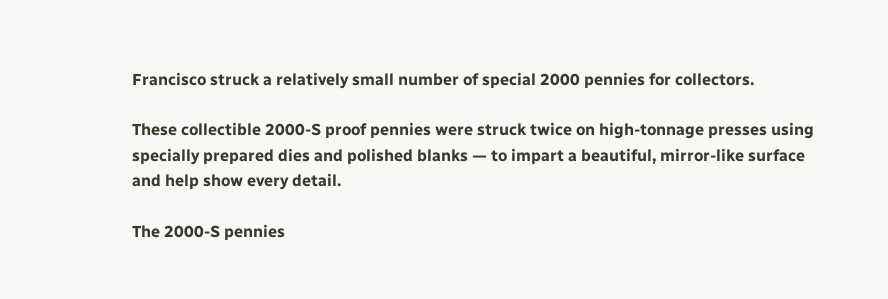Francisco struck a relatively small number of special 2000 pennies for collectors.

These collectible 2000-S proof pennies were struck twice on high-tonnage presses using specially prepared dies and polished blanks — to impart a beautiful, mirror-like surface and help show every detail.

The 2000-S pennies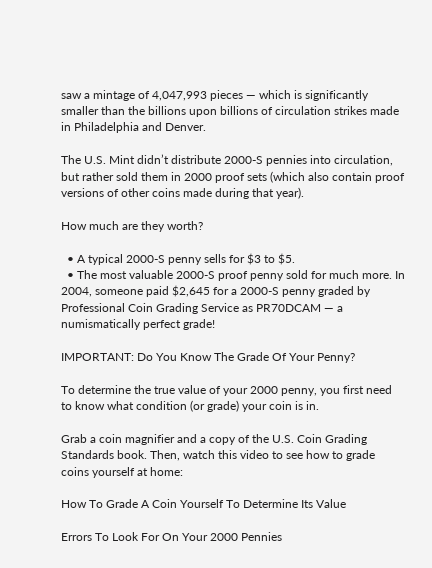saw a mintage of 4,047,993 pieces — which is significantly smaller than the billions upon billions of circulation strikes made in Philadelphia and Denver.

The U.S. Mint didn’t distribute 2000-S pennies into circulation, but rather sold them in 2000 proof sets (which also contain proof versions of other coins made during that year).

How much are they worth?

  • A typical 2000-S penny sells for $3 to $5.
  • The most valuable 2000-S proof penny sold for much more. In 2004, someone paid $2,645 for a 2000-S penny graded by Professional Coin Grading Service as PR70DCAM — a numismatically perfect grade!

IMPORTANT: Do You Know The Grade Of Your Penny?

To determine the true value of your 2000 penny, you first need to know what condition (or grade) your coin is in.

Grab a coin magnifier and a copy of the U.S. Coin Grading Standards book. Then, watch this video to see how to grade coins yourself at home:

How To Grade A Coin Yourself To Determine Its Value

Errors To Look For On Your 2000 Pennies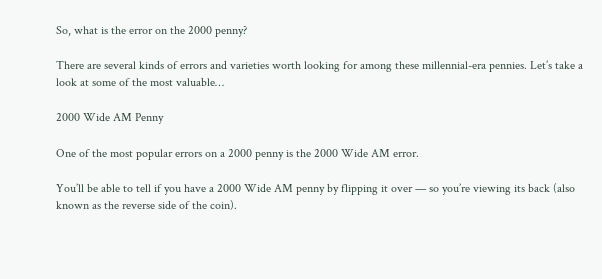So, what is the error on the 2000 penny?

There are several kinds of errors and varieties worth looking for among these millennial-era pennies. Let’s take a look at some of the most valuable…

2000 Wide AM Penny

One of the most popular errors on a 2000 penny is the 2000 Wide AM error.

You’ll be able to tell if you have a 2000 Wide AM penny by flipping it over — so you’re viewing its back (also known as the reverse side of the coin).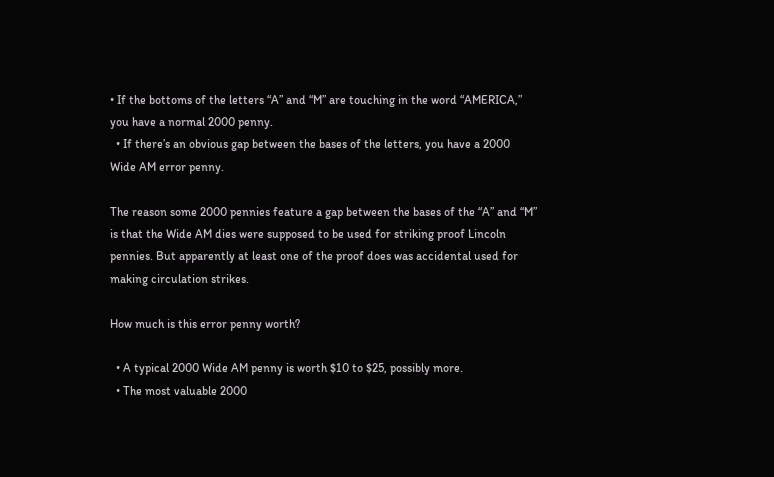• If the bottoms of the letters “A” and “M” are touching in the word “AMERICA,” you have a normal 2000 penny.
  • If there’s an obvious gap between the bases of the letters, you have a 2000 Wide AM error penny.

The reason some 2000 pennies feature a gap between the bases of the “A” and “M” is that the Wide AM dies were supposed to be used for striking proof Lincoln pennies. But apparently at least one of the proof does was accidental used for making circulation strikes.

How much is this error penny worth?

  • A typical 2000 Wide AM penny is worth $10 to $25, possibly more.
  • The most valuable 2000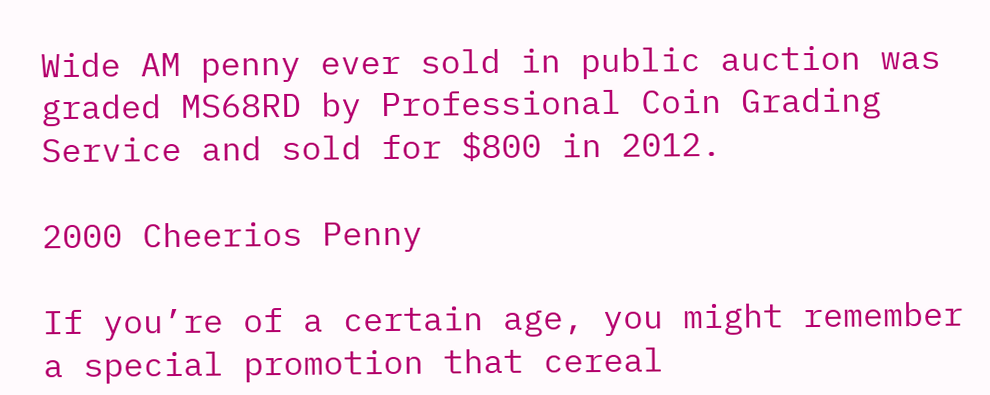Wide AM penny ever sold in public auction was graded MS68RD by Professional Coin Grading Service and sold for $800 in 2012.

2000 Cheerios Penny

If you’re of a certain age, you might remember a special promotion that cereal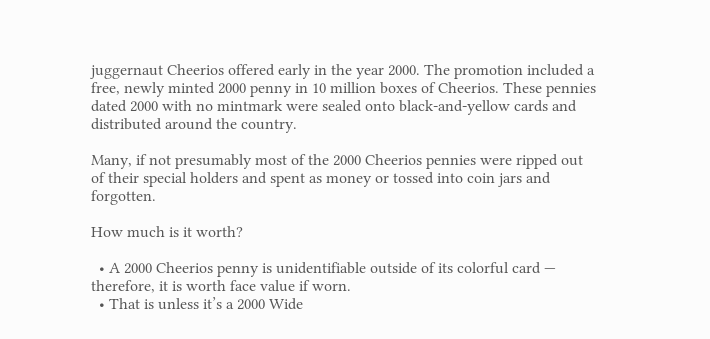juggernaut Cheerios offered early in the year 2000. The promotion included a free, newly minted 2000 penny in 10 million boxes of Cheerios. These pennies dated 2000 with no mintmark were sealed onto black-and-yellow cards and distributed around the country.

Many, if not presumably most of the 2000 Cheerios pennies were ripped out of their special holders and spent as money or tossed into coin jars and forgotten.

How much is it worth?

  • A 2000 Cheerios penny is unidentifiable outside of its colorful card — therefore, it is worth face value if worn.
  • That is unless it’s a 2000 Wide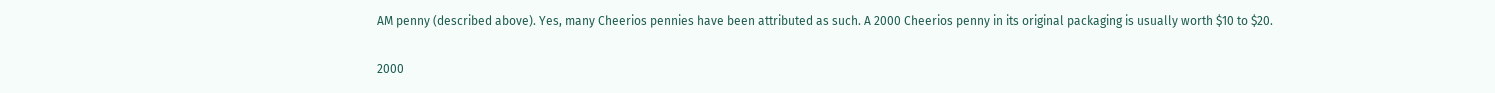AM penny (described above). Yes, many Cheerios pennies have been attributed as such. A 2000 Cheerios penny in its original packaging is usually worth $10 to $20.

2000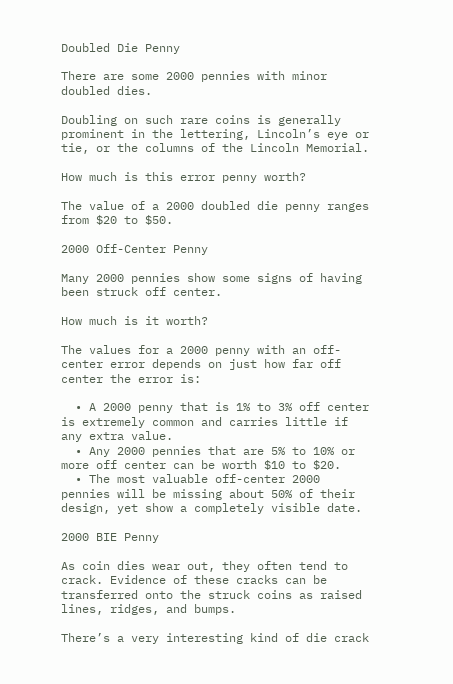Doubled Die Penny

There are some 2000 pennies with minor doubled dies.

Doubling on such rare coins is generally prominent in the lettering, Lincoln’s eye or tie, or the columns of the Lincoln Memorial.

How much is this error penny worth?

The value of a 2000 doubled die penny ranges from $20 to $50.

2000 Off-Center Penny

Many 2000 pennies show some signs of having been struck off center.

How much is it worth?

The values for a 2000 penny with an off-center error depends on just how far off center the error is:

  • A 2000 penny that is 1% to 3% off center is extremely common and carries little if any extra value.
  • Any 2000 pennies that are 5% to 10% or more off center can be worth $10 to $20.
  • The most valuable off-center 2000 pennies will be missing about 50% of their design, yet show a completely visible date.

2000 BIE Penny

As coin dies wear out, they often tend to crack. Evidence of these cracks can be transferred onto the struck coins as raised lines, ridges, and bumps.

There’s a very interesting kind of die crack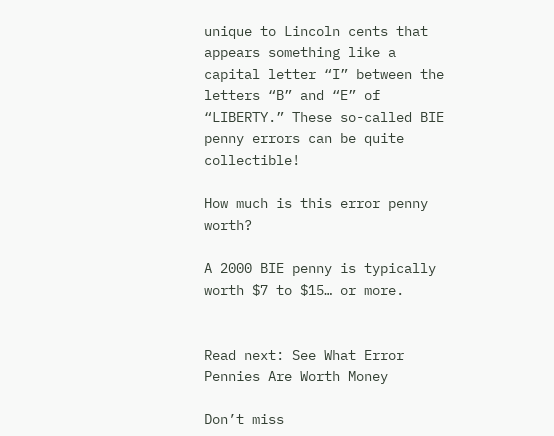unique to Lincoln cents that appears something like a capital letter “I” between the letters “B” and “E” of “LIBERTY.” These so-called BIE penny errors can be quite collectible!

How much is this error penny worth?

A 2000 BIE penny is typically worth $7 to $15… or more.


Read next: See What Error Pennies Are Worth Money

Don’t miss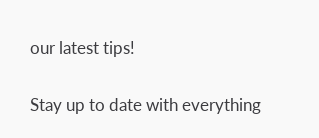our latest tips!

Stay up to date with everything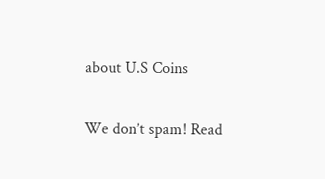about U.S Coins

We don’t spam! Read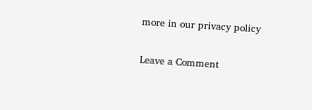more in our privacy policy

Leave a Comment